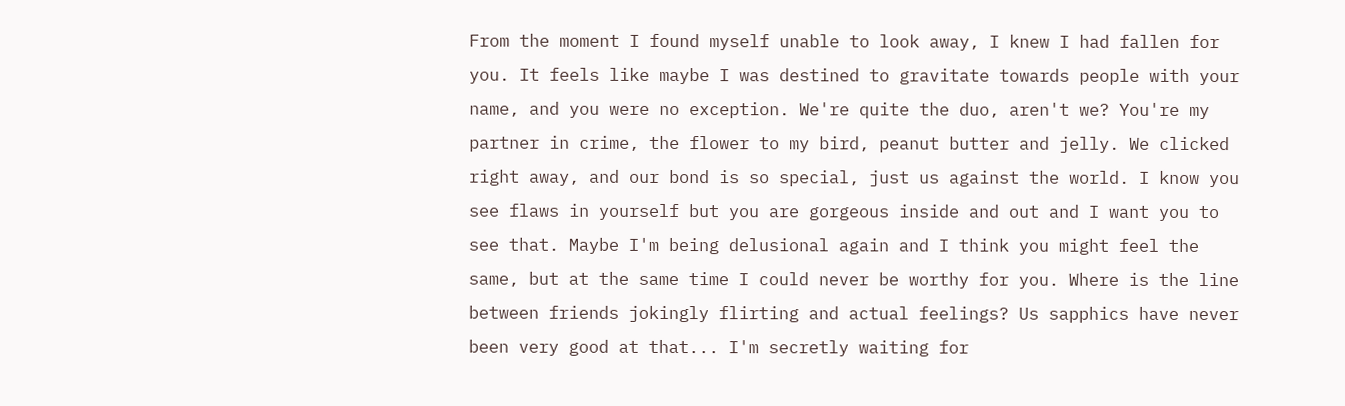From the moment I found myself unable to look away, I knew I had fallen for you. It feels like maybe I was destined to gravitate towards people with your name, and you were no exception. We're quite the duo, aren't we? You're my partner in crime, the flower to my bird, peanut butter and jelly. We clicked right away, and our bond is so special, just us against the world. I know you see flaws in yourself but you are gorgeous inside and out and I want you to see that. Maybe I'm being delusional again and I think you might feel the same, but at the same time I could never be worthy for you. Where is the line between friends jokingly flirting and actual feelings? Us sapphics have never been very good at that... I'm secretly waiting for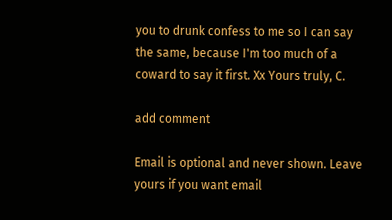you to drunk confess to me so I can say the same, because I'm too much of a coward to say it first. Xx Yours truly, C.

add comment

Email is optional and never shown. Leave yours if you want email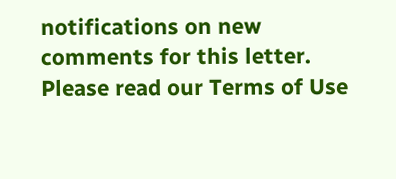notifications on new comments for this letter.
Please read our Terms of Use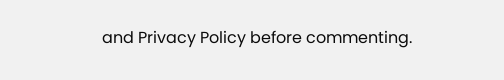and Privacy Policy before commenting.